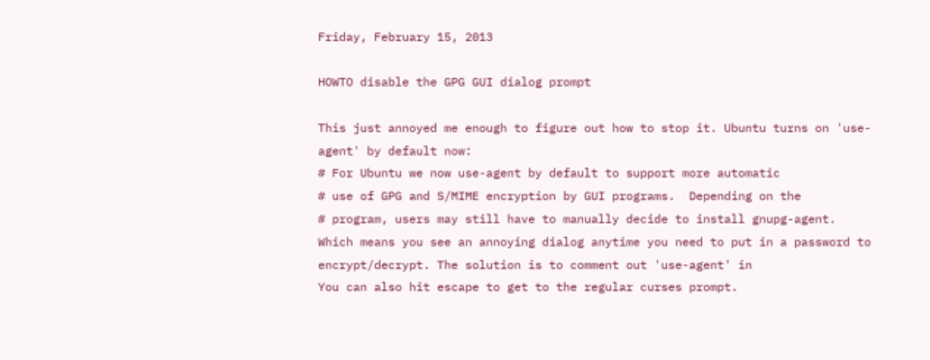Friday, February 15, 2013

HOWTO disable the GPG GUI dialog prompt

This just annoyed me enough to figure out how to stop it. Ubuntu turns on 'use-agent' by default now:
# For Ubuntu we now use-agent by default to support more automatic
# use of GPG and S/MIME encryption by GUI programs.  Depending on the
# program, users may still have to manually decide to install gnupg-agent.
Which means you see an annoying dialog anytime you need to put in a password to encrypt/decrypt. The solution is to comment out 'use-agent' in
You can also hit escape to get to the regular curses prompt.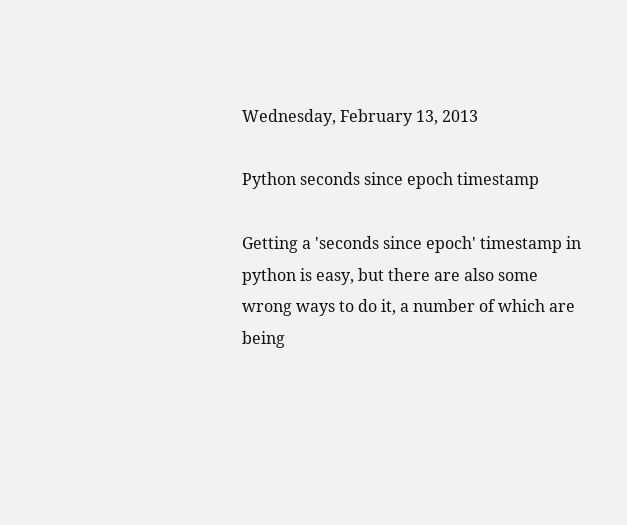Wednesday, February 13, 2013

Python seconds since epoch timestamp

Getting a 'seconds since epoch' timestamp in python is easy, but there are also some wrong ways to do it, a number of which are being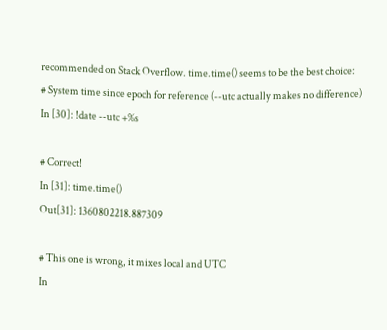recommended on Stack Overflow. time.time() seems to be the best choice:
# System time since epoch for reference (--utc actually makes no difference)
In [30]: !date --utc +%s

# Correct!
In [31]: time.time()
Out[31]: 1360802218.887309

# This one is wrong, it mixes local and UTC
In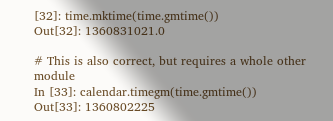[32]: time.mktime(time.gmtime())
Out[32]: 1360831021.0

# This is also correct, but requires a whole other module
In [33]: calendar.timegm(time.gmtime())
Out[33]: 1360802225